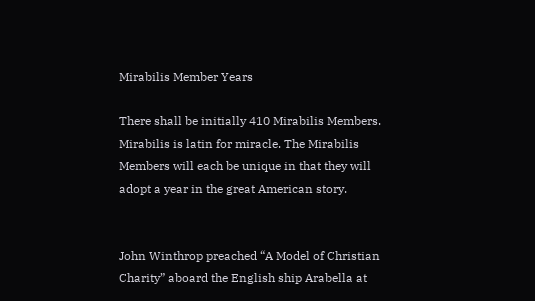Mirabilis Member Years

There shall be initially 410 Mirabilis Members. Mirabilis is latin for miracle. The Mirabilis Members will each be unique in that they will adopt a year in the great American story.


John Winthrop preached “A Model of Christian Charity” aboard the English ship Arabella at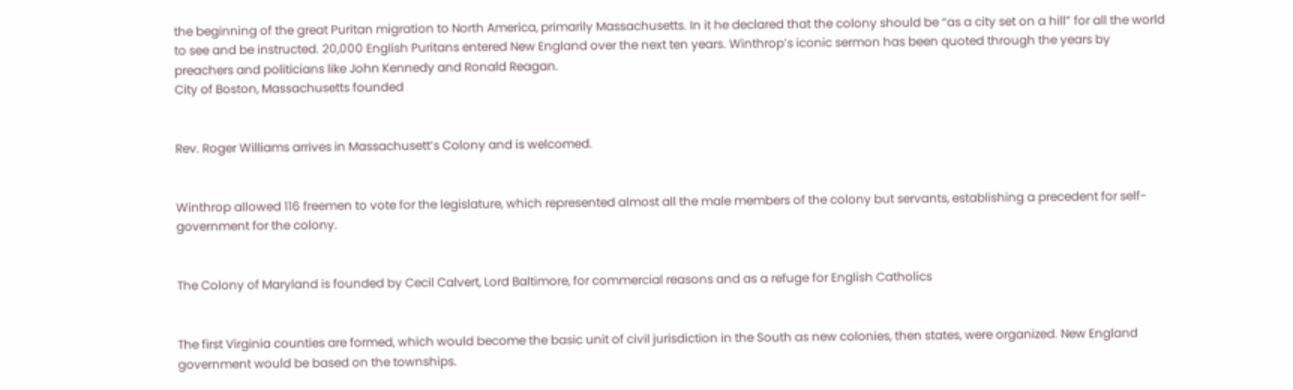the beginning of the great Puritan migration to North America, primarily Massachusetts. In it he declared that the colony should be “as a city set on a hill” for all the world to see and be instructed. 20,000 English Puritans entered New England over the next ten years. Winthrop’s iconic sermon has been quoted through the years by preachers and politicians like John Kennedy and Ronald Reagan.
City of Boston, Massachusetts founded


Rev. Roger Williams arrives in Massachusett’s Colony and is welcomed.


Winthrop allowed 116 freemen to vote for the legislature, which represented almost all the male members of the colony but servants, establishing a precedent for self-government for the colony.


The Colony of Maryland is founded by Cecil Calvert, Lord Baltimore, for commercial reasons and as a refuge for English Catholics


The first Virginia counties are formed, which would become the basic unit of civil jurisdiction in the South as new colonies, then states, were organized. New England government would be based on the townships.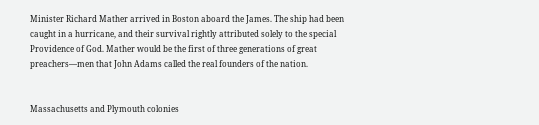Minister Richard Mather arrived in Boston aboard the James. The ship had been caught in a hurricane, and their survival rightly attributed solely to the special Providence of God. Mather would be the first of three generations of great preachers—men that John Adams called the real founders of the nation.


Massachusetts and Plymouth colonies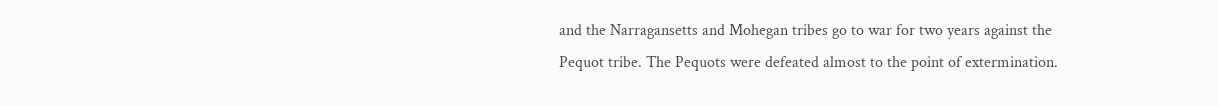and the Narragansetts and Mohegan tribes go to war for two years against the Pequot tribe. The Pequots were defeated almost to the point of extermination.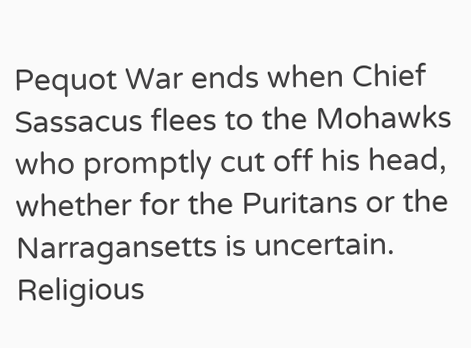Pequot War ends when Chief Sassacus flees to the Mohawks who promptly cut off his head, whether for the Puritans or the Narragansetts is uncertain.
Religious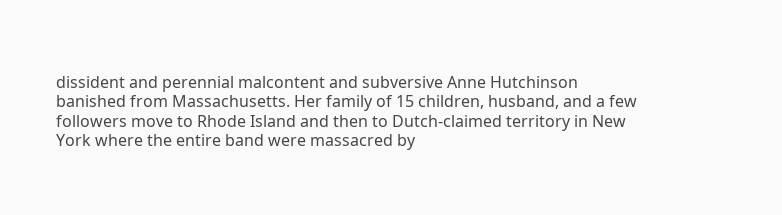dissident and perennial malcontent and subversive Anne Hutchinson banished from Massachusetts. Her family of 15 children, husband, and a few followers move to Rhode Island and then to Dutch-claimed territory in New York where the entire band were massacred by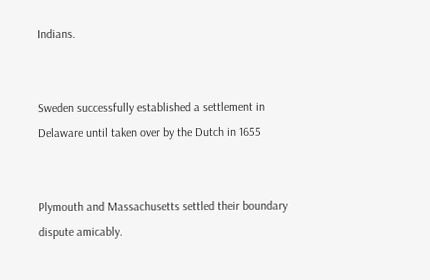Indians.


Sweden successfully established a settlement in Delaware until taken over by the Dutch in 1655


Plymouth and Massachusetts settled their boundary dispute amicably.